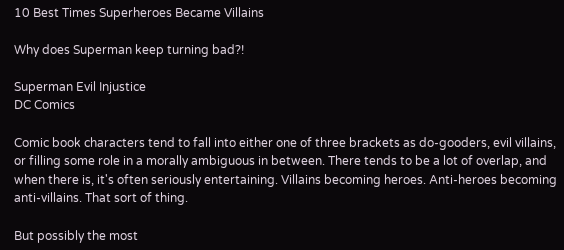10 Best Times Superheroes Became Villains

Why does Superman keep turning bad?!

Superman Evil Injustice
DC Comics

Comic book characters tend to fall into either one of three brackets as do-gooders, evil villains, or filling some role in a morally ambiguous in between. There tends to be a lot of overlap, and when there is, it's often seriously entertaining. Villains becoming heroes. Anti-heroes becoming anti-villains. That sort of thing.

But possibly the most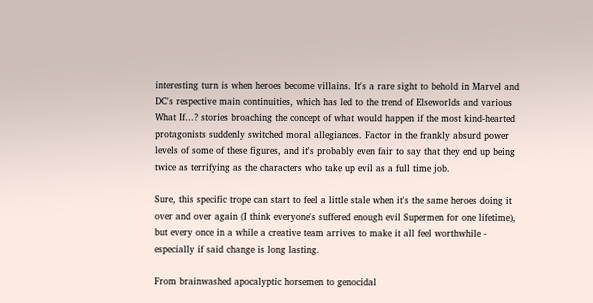interesting turn is when heroes become villains. It's a rare sight to behold in Marvel and DC's respective main continuities, which has led to the trend of Elseworlds and various What If...? stories broaching the concept of what would happen if the most kind-hearted protagonists suddenly switched moral allegiances. Factor in the frankly absurd power levels of some of these figures, and it's probably even fair to say that they end up being twice as terrifying as the characters who take up evil as a full time job.

Sure, this specific trope can start to feel a little stale when it's the same heroes doing it over and over again (I think everyone's suffered enough evil Supermen for one lifetime), but every once in a while a creative team arrives to make it all feel worthwhile - especially if said change is long lasting.

From brainwashed apocalyptic horsemen to genocidal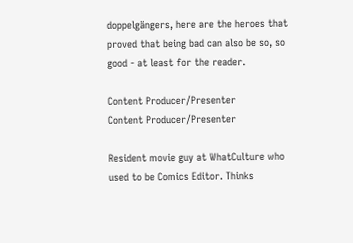doppelgängers, here are the heroes that proved that being bad can also be so, so good - at least for the reader.

Content Producer/Presenter
Content Producer/Presenter

Resident movie guy at WhatCulture who used to be Comics Editor. Thinks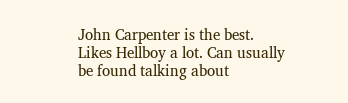John Carpenter is the best. Likes Hellboy a lot. Can usually be found talking about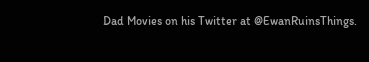Dad Movies on his Twitter at @EwanRuinsThings.